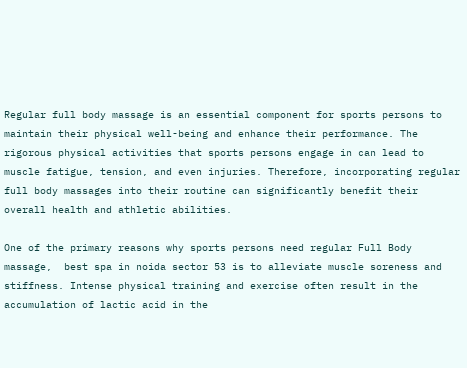Regular full body massage is an essential component for sports persons to maintain their physical well-being and enhance their performance. The rigorous physical activities that sports persons engage in can lead to muscle fatigue, tension, and even injuries. Therefore, incorporating regular full body massages into their routine can significantly benefit their overall health and athletic abilities.

One of the primary reasons why sports persons need regular Full Body massage,  best spa in noida sector 53 is to alleviate muscle soreness and stiffness. Intense physical training and exercise often result in the accumulation of lactic acid in the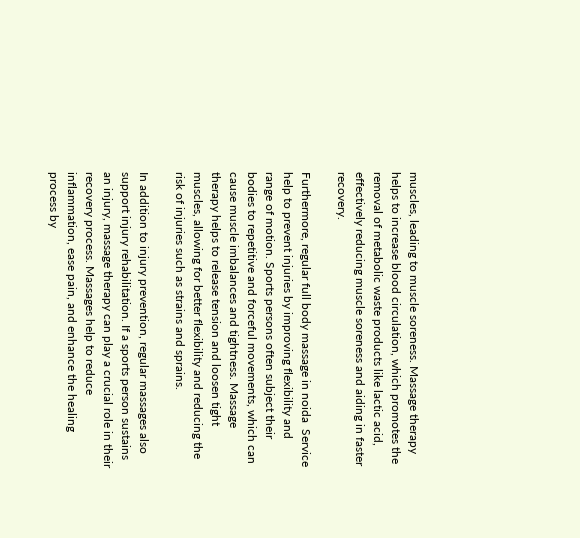muscles, leading to muscle soreness. Massage therapy helps to increase blood circulation, which promotes the removal of metabolic waste products like lactic acid, effectively reducing muscle soreness and aiding in faster recovery.

Furthermore, regular full body massage in noida  Service help to prevent injuries by improving flexibility and range of motion. Sports persons often subject their bodies to repetitive and forceful movements, which can cause muscle imbalances and tightness. Massage therapy helps to release tension and loosen tight muscles, allowing for better flexibility and reducing the risk of injuries such as strains and sprains.

In addition to injury prevention, regular massages also support injury rehabilitation. If a sports person sustains an injury, massage therapy can play a crucial role in their recovery process. Massages help to reduce inflammation, ease pain, and enhance the healing process by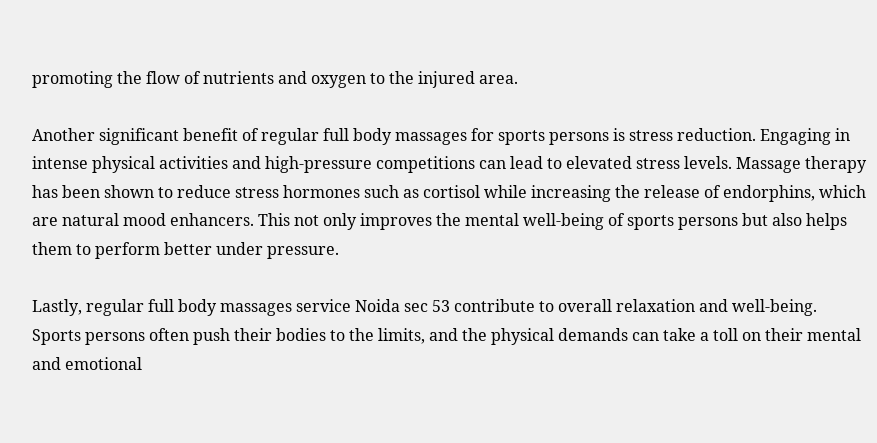promoting the flow of nutrients and oxygen to the injured area.

Another significant benefit of regular full body massages for sports persons is stress reduction. Engaging in intense physical activities and high-pressure competitions can lead to elevated stress levels. Massage therapy has been shown to reduce stress hormones such as cortisol while increasing the release of endorphins, which are natural mood enhancers. This not only improves the mental well-being of sports persons but also helps them to perform better under pressure.

Lastly, regular full body massages service Noida sec 53 contribute to overall relaxation and well-being. Sports persons often push their bodies to the limits, and the physical demands can take a toll on their mental and emotional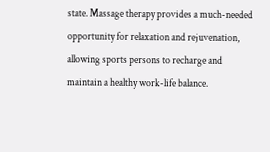state. Massage therapy provides a much-needed opportunity for relaxation and rejuvenation, allowing sports persons to recharge and maintain a healthy work-life balance.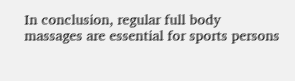In conclusion, regular full body massages are essential for sports persons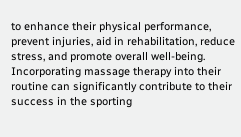to enhance their physical performance, prevent injuries, aid in rehabilitation, reduce stress, and promote overall well-being. Incorporating massage therapy into their routine can significantly contribute to their success in the sporting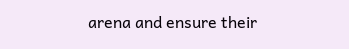arena and ensure their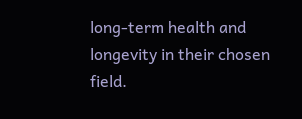long-term health and longevity in their chosen field.